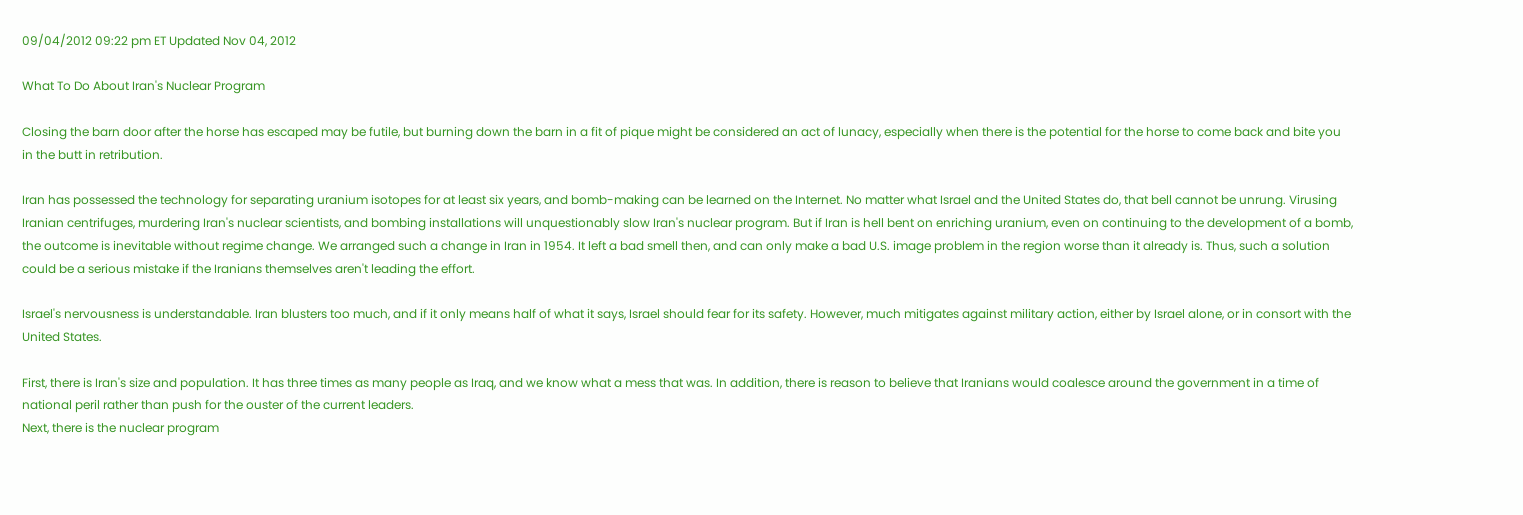09/04/2012 09:22 pm ET Updated Nov 04, 2012

What To Do About Iran's Nuclear Program

Closing the barn door after the horse has escaped may be futile, but burning down the barn in a fit of pique might be considered an act of lunacy, especially when there is the potential for the horse to come back and bite you in the butt in retribution.

Iran has possessed the technology for separating uranium isotopes for at least six years, and bomb-making can be learned on the Internet. No matter what Israel and the United States do, that bell cannot be unrung. Virusing Iranian centrifuges, murdering Iran's nuclear scientists, and bombing installations will unquestionably slow Iran's nuclear program. But if Iran is hell bent on enriching uranium, even on continuing to the development of a bomb, the outcome is inevitable without regime change. We arranged such a change in Iran in 1954. It left a bad smell then, and can only make a bad U.S. image problem in the region worse than it already is. Thus, such a solution could be a serious mistake if the Iranians themselves aren't leading the effort.

Israel's nervousness is understandable. Iran blusters too much, and if it only means half of what it says, Israel should fear for its safety. However, much mitigates against military action, either by Israel alone, or in consort with the United States.

First, there is Iran's size and population. It has three times as many people as Iraq, and we know what a mess that was. In addition, there is reason to believe that Iranians would coalesce around the government in a time of national peril rather than push for the ouster of the current leaders.
Next, there is the nuclear program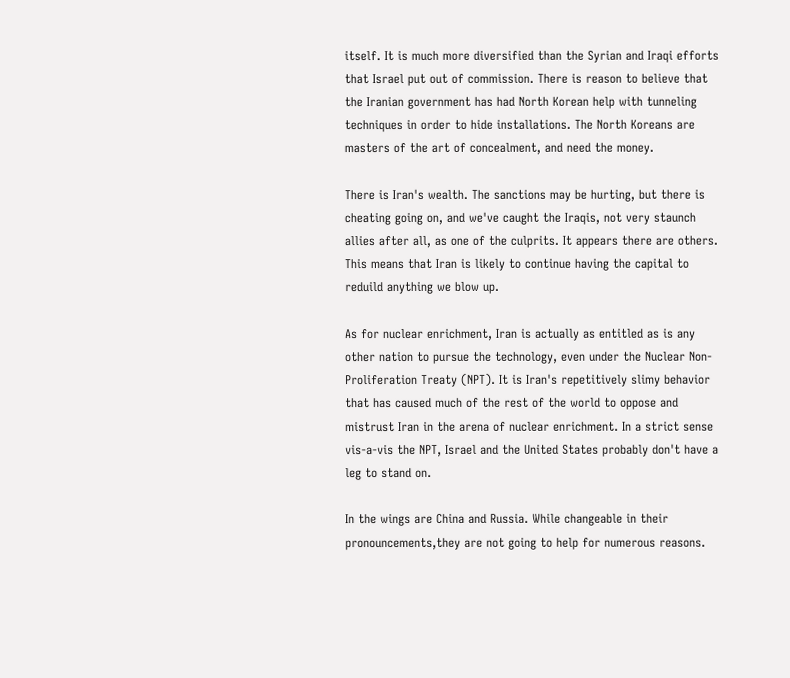itself. It is much more diversified than the Syrian and Iraqi efforts that Israel put out of commission. There is reason to believe that the Iranian government has had North Korean help with tunneling techniques in order to hide installations. The North Koreans are masters of the art of concealment, and need the money.

There is Iran's wealth. The sanctions may be hurting, but there is cheating going on, and we've caught the Iraqis, not very staunch allies after all, as one of the culprits. It appears there are others. This means that Iran is likely to continue having the capital to reduild anything we blow up.

As for nuclear enrichment, Iran is actually as entitled as is any other nation to pursue the technology, even under the Nuclear Non-Proliferation Treaty (NPT). It is Iran's repetitively slimy behavior that has caused much of the rest of the world to oppose and mistrust Iran in the arena of nuclear enrichment. In a strict sense vis-a-vis the NPT, Israel and the United States probably don't have a leg to stand on.

In the wings are China and Russia. While changeable in their pronouncements,they are not going to help for numerous reasons.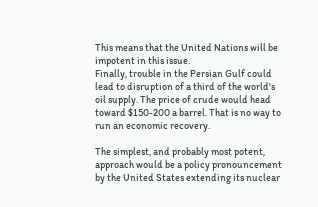This means that the United Nations will be impotent in this issue.
Finally, trouble in the Persian Gulf could lead to disruption of a third of the world's oil supply. The price of crude would head toward $150-200 a barrel. That is no way to run an economic recovery.

The simplest, and probably most potent, approach would be a policy pronouncement by the United States extending its nuclear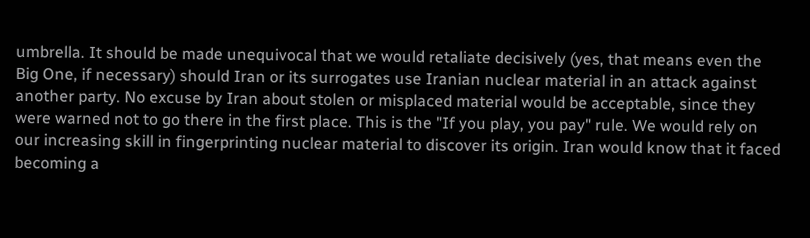umbrella. It should be made unequivocal that we would retaliate decisively (yes, that means even the Big One, if necessary) should Iran or its surrogates use Iranian nuclear material in an attack against another party. No excuse by Iran about stolen or misplaced material would be acceptable, since they were warned not to go there in the first place. This is the "If you play, you pay" rule. We would rely on our increasing skill in fingerprinting nuclear material to discover its origin. Iran would know that it faced becoming a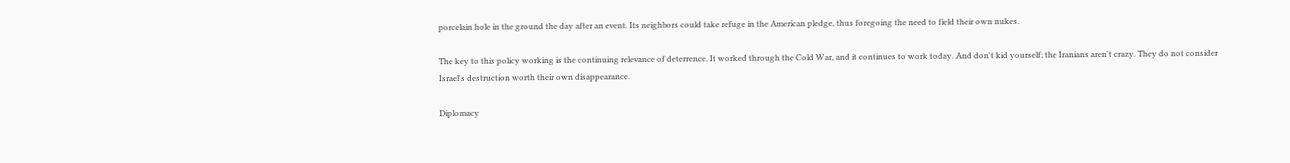porcelain hole in the ground the day after an event. Its neighbors could take refuge in the American pledge, thus foregoing the need to field their own nukes.

The key to this policy working is the continuing relevance of deterrence. It worked through the Cold War, and it continues to work today. And don't kid yourself; the Iranians aren't crazy. They do not consider Israel's destruction worth their own disappearance.

Diplomacy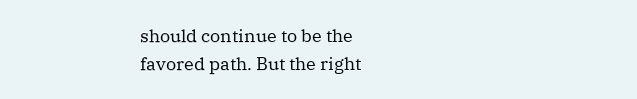should continue to be the favored path. But the right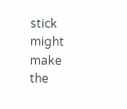stick might make the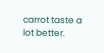carrot taste a lot better.